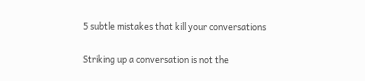5 subtle mistakes that kill your conversations

Striking up a conversation is not the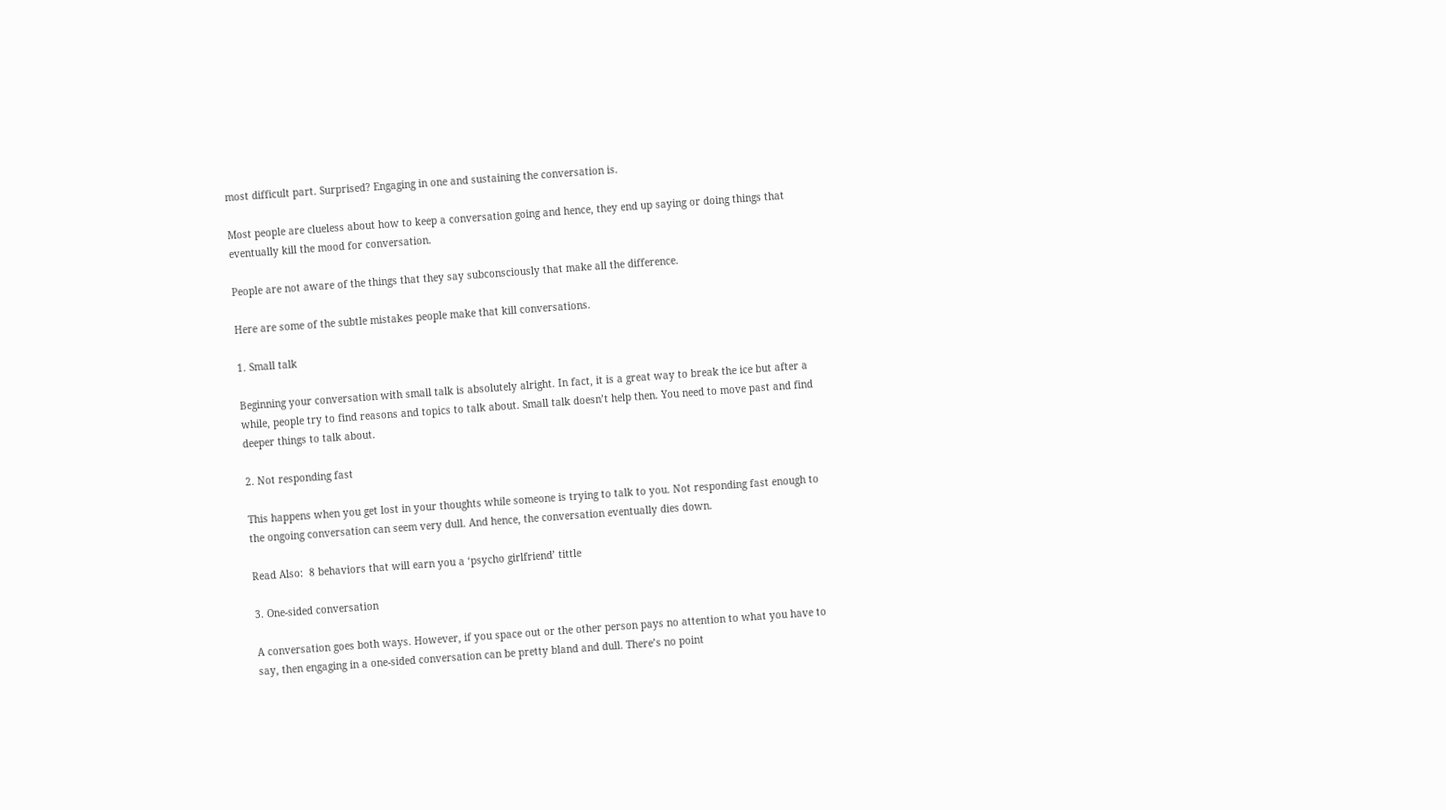most difficult part. Surprised? Engaging in one and sustaining the conversation is.

Most people are clueless about how to keep a conversation going and hence, they end up saying or doing things that eventually kill the mood for conversation.

People are not aware of the things that they say subconsciously that make all the difference.

Here are some of the subtle mistakes people make that kill conversations.

1. Small talk

Beginning your conversation with small talk is absolutely alright. In fact, it is a great way to break the ice but after a while, people try to find reasons and topics to talk about. Small talk doesn’t help then. You need to move past and find deeper things to talk about.

2. Not responding fast

This happens when you get lost in your thoughts while someone is trying to talk to you. Not responding fast enough to the ongoing conversation can seem very dull. And hence, the conversation eventually dies down.

Read Also:  8 behaviors that will earn you a ‘psycho girlfriend’ tittle

3. One-sided conversation

A conversation goes both ways. However, if you space out or the other person pays no attention to what you have to say, then engaging in a one-sided conversation can be pretty bland and dull. There’s no point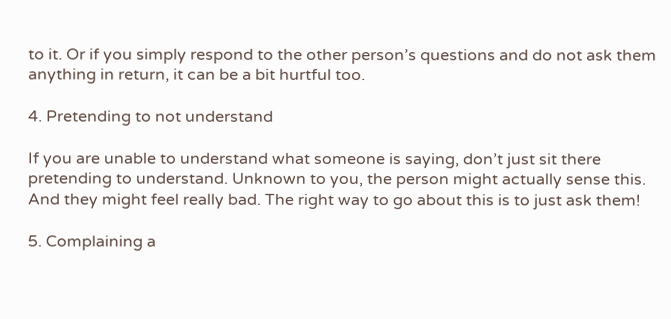to it. Or if you simply respond to the other person’s questions and do not ask them anything in return, it can be a bit hurtful too.

4. Pretending to not understand

If you are unable to understand what someone is saying, don’t just sit there pretending to understand. Unknown to you, the person might actually sense this. And they might feel really bad. The right way to go about this is to just ask them!

5. Complaining a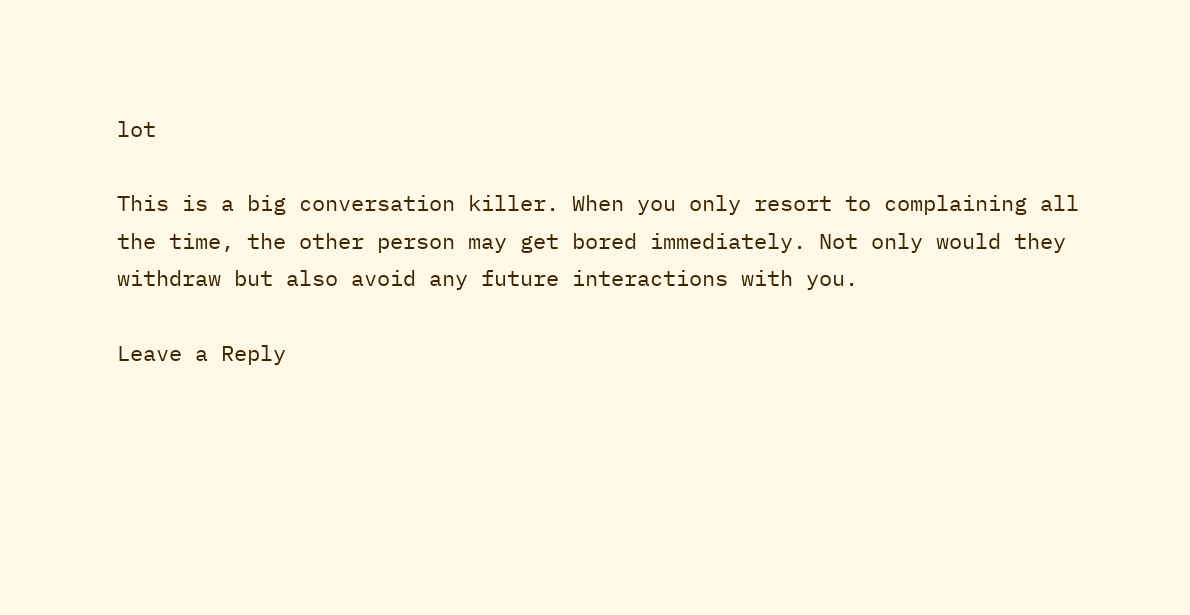lot

This is a big conversation killer. When you only resort to complaining all the time, the other person may get bored immediately. Not only would they withdraw but also avoid any future interactions with you.

Leave a Reply